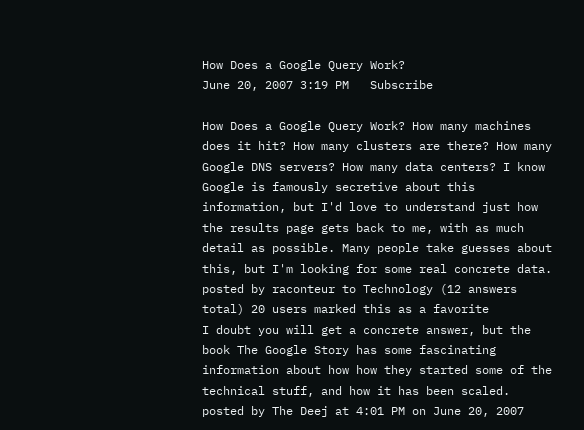How Does a Google Query Work?
June 20, 2007 3:19 PM   Subscribe

How Does a Google Query Work? How many machines does it hit? How many clusters are there? How many Google DNS servers? How many data centers? I know Google is famously secretive about this information, but I'd love to understand just how the results page gets back to me, with as much detail as possible. Many people take guesses about this, but I'm looking for some real concrete data.
posted by raconteur to Technology (12 answers total) 20 users marked this as a favorite
I doubt you will get a concrete answer, but the book The Google Story has some fascinating information about how how they started some of the technical stuff, and how it has been scaled.
posted by The Deej at 4:01 PM on June 20, 2007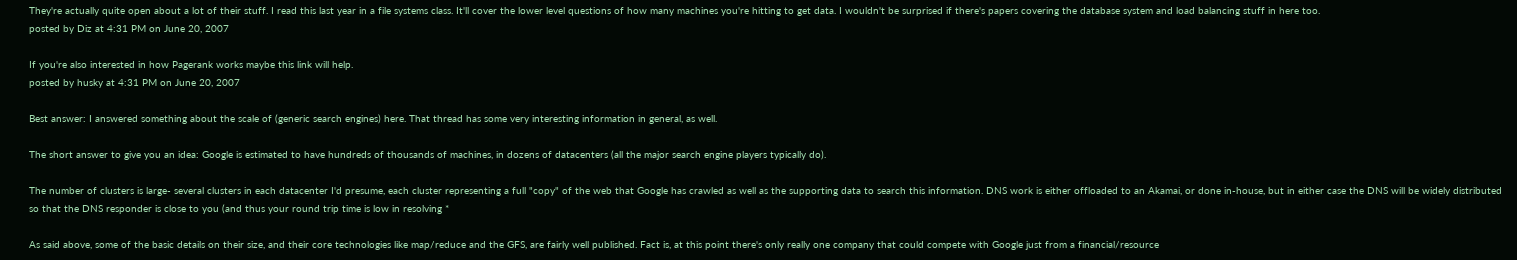They're actually quite open about a lot of their stuff. I read this last year in a file systems class. It'll cover the lower level questions of how many machines you're hitting to get data. I wouldn't be surprised if there's papers covering the database system and load balancing stuff in here too.
posted by Diz at 4:31 PM on June 20, 2007

If you're also interested in how Pagerank works maybe this link will help.
posted by husky at 4:31 PM on June 20, 2007

Best answer: I answered something about the scale of (generic search engines) here. That thread has some very interesting information in general, as well.

The short answer to give you an idea: Google is estimated to have hundreds of thousands of machines, in dozens of datacenters (all the major search engine players typically do).

The number of clusters is large- several clusters in each datacenter I'd presume, each cluster representing a full "copy" of the web that Google has crawled as well as the supporting data to search this information. DNS work is either offloaded to an Akamai, or done in-house, but in either case the DNS will be widely distributed so that the DNS responder is close to you (and thus your round trip time is low in resolving *

As said above, some of the basic details on their size, and their core technologies like map/reduce and the GFS, are fairly well published. Fact is, at this point there's only really one company that could compete with Google just from a financial/resource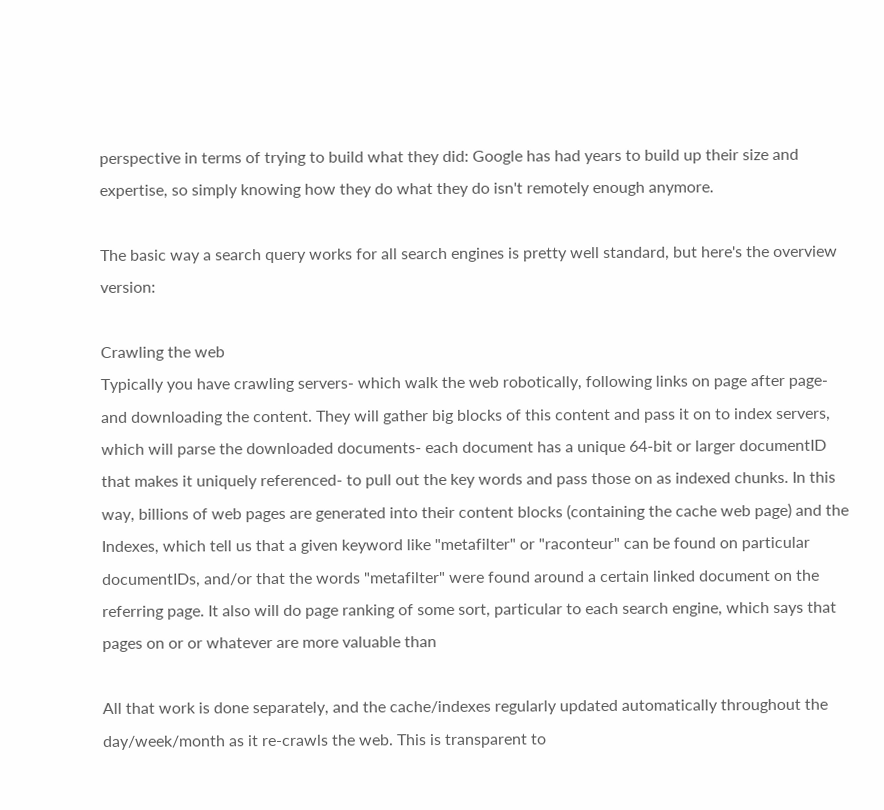perspective in terms of trying to build what they did: Google has had years to build up their size and expertise, so simply knowing how they do what they do isn't remotely enough anymore.

The basic way a search query works for all search engines is pretty well standard, but here's the overview version:

Crawling the web
Typically you have crawling servers- which walk the web robotically, following links on page after page- and downloading the content. They will gather big blocks of this content and pass it on to index servers, which will parse the downloaded documents- each document has a unique 64-bit or larger documentID that makes it uniquely referenced- to pull out the key words and pass those on as indexed chunks. In this way, billions of web pages are generated into their content blocks (containing the cache web page) and the Indexes, which tell us that a given keyword like "metafilter" or "raconteur" can be found on particular documentIDs, and/or that the words "metafilter" were found around a certain linked document on the referring page. It also will do page ranking of some sort, particular to each search engine, which says that pages on or or whatever are more valuable than

All that work is done separately, and the cache/indexes regularly updated automatically throughout the day/week/month as it re-crawls the web. This is transparent to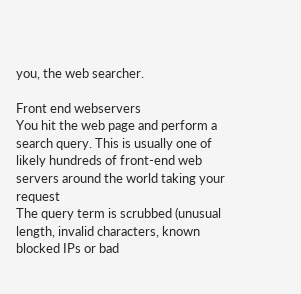you, the web searcher.

Front end webservers
You hit the web page and perform a search query. This is usually one of likely hundreds of front-end web servers around the world taking your request
The query term is scrubbed (unusual length, invalid characters, known blocked IPs or bad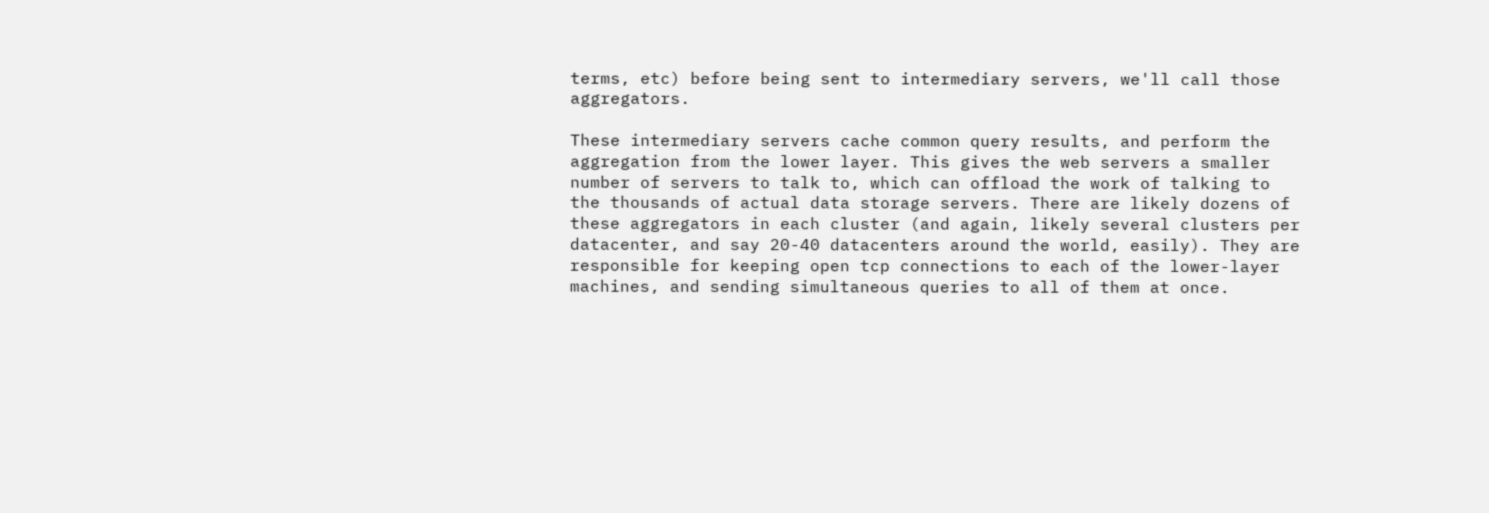terms, etc) before being sent to intermediary servers, we'll call those aggregators.

These intermediary servers cache common query results, and perform the aggregation from the lower layer. This gives the web servers a smaller number of servers to talk to, which can offload the work of talking to the thousands of actual data storage servers. There are likely dozens of these aggregators in each cluster (and again, likely several clusters per datacenter, and say 20-40 datacenters around the world, easily). They are responsible for keeping open tcp connections to each of the lower-layer machines, and sending simultaneous queries to all of them at once.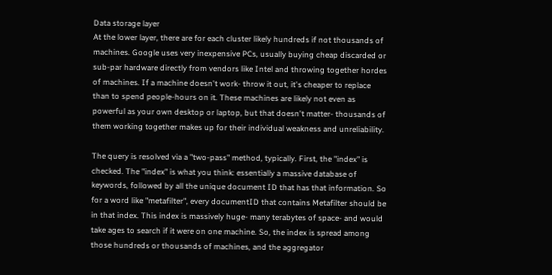Data storage layer
At the lower layer, there are for each cluster likely hundreds if not thousands of machines. Google uses very inexpensive PCs, usually buying cheap discarded or sub-par hardware directly from vendors like Intel and throwing together hordes of machines. If a machine doesn't work- throw it out, it's cheaper to replace than to spend people-hours on it. These machines are likely not even as powerful as your own desktop or laptop, but that doesn't matter- thousands of them working together makes up for their individual weakness and unreliability.

The query is resolved via a "two-pass" method, typically. First, the "index" is checked. The "index" is what you think: essentially a massive database of keywords, followed by all the unique document ID that has that information. So for a word like "metafilter", every documentID that contains Metafilter should be in that index. This index is massively huge- many terabytes of space- and would take ages to search if it were on one machine. So, the index is spread among those hundreds or thousands of machines, and the aggregator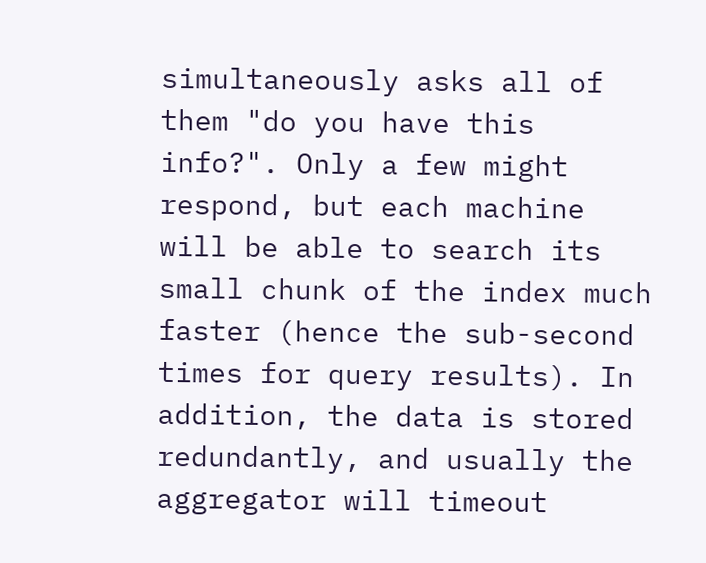simultaneously asks all of them "do you have this info?". Only a few might respond, but each machine will be able to search its small chunk of the index much faster (hence the sub-second times for query results). In addition, the data is stored redundantly, and usually the aggregator will timeout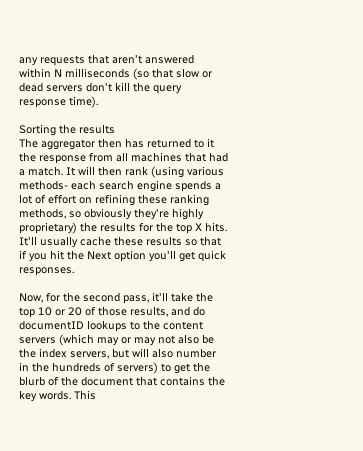any requests that aren't answered within N milliseconds (so that slow or dead servers don't kill the query response time).

Sorting the results
The aggregator then has returned to it the response from all machines that had a match. It will then rank (using various methods- each search engine spends a lot of effort on refining these ranking methods, so obviously they're highly proprietary) the results for the top X hits. It'll usually cache these results so that if you hit the Next option you'll get quick responses.

Now, for the second pass, it'll take the top 10 or 20 of those results, and do documentID lookups to the content servers (which may or may not also be the index servers, but will also number in the hundreds of servers) to get the blurb of the document that contains the key words. This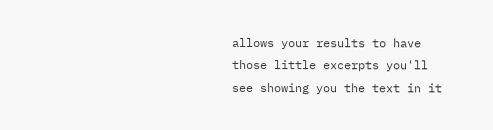allows your results to have those little excerpts you'll see showing you the text in it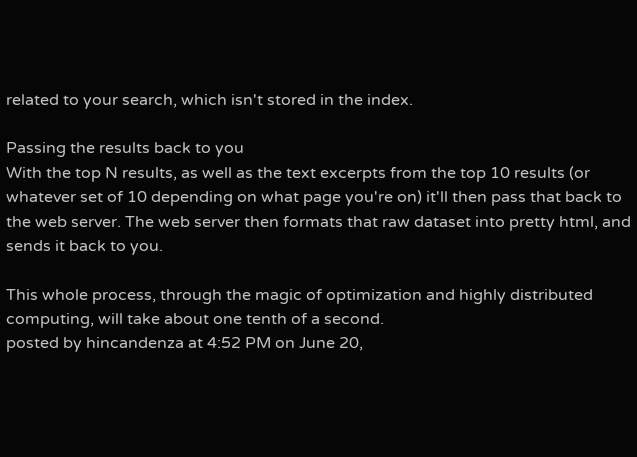related to your search, which isn't stored in the index.

Passing the results back to you
With the top N results, as well as the text excerpts from the top 10 results (or whatever set of 10 depending on what page you're on) it'll then pass that back to the web server. The web server then formats that raw dataset into pretty html, and sends it back to you.

This whole process, through the magic of optimization and highly distributed computing, will take about one tenth of a second.
posted by hincandenza at 4:52 PM on June 20,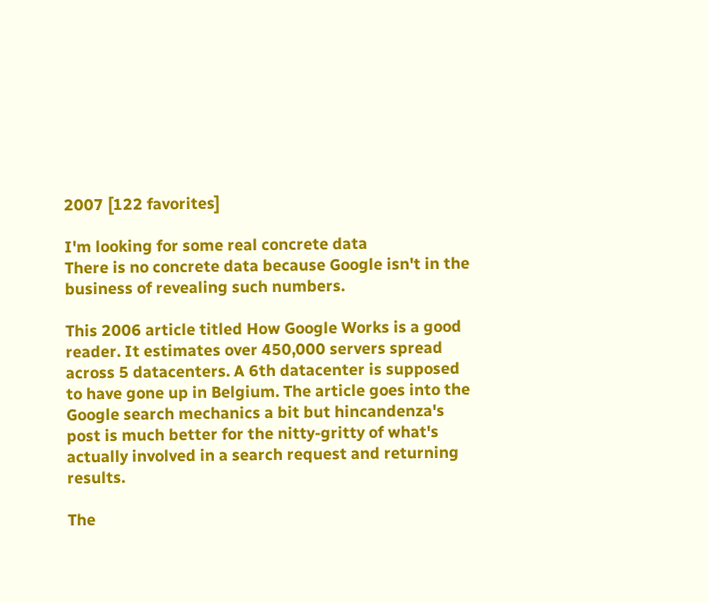2007 [122 favorites]

I'm looking for some real concrete data
There is no concrete data because Google isn't in the business of revealing such numbers.

This 2006 article titled How Google Works is a good reader. It estimates over 450,000 servers spread across 5 datacenters. A 6th datacenter is supposed to have gone up in Belgium. The article goes into the Google search mechanics a bit but hincandenza's post is much better for the nitty-gritty of what's actually involved in a search request and returning results.

The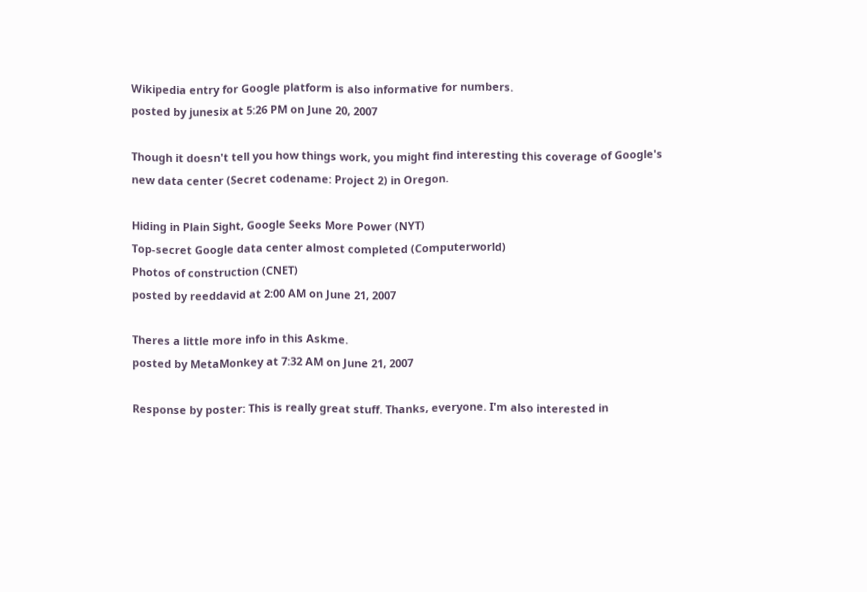Wikipedia entry for Google platform is also informative for numbers.
posted by junesix at 5:26 PM on June 20, 2007

Though it doesn't tell you how things work, you might find interesting this coverage of Google's new data center (Secret codename: Project 2) in Oregon.

Hiding in Plain Sight, Google Seeks More Power (NYT)
Top-secret Google data center almost completed (Computerworld)
Photos of construction (CNET)
posted by reeddavid at 2:00 AM on June 21, 2007

Theres a little more info in this Askme.
posted by MetaMonkey at 7:32 AM on June 21, 2007

Response by poster: This is really great stuff. Thanks, everyone. I'm also interested in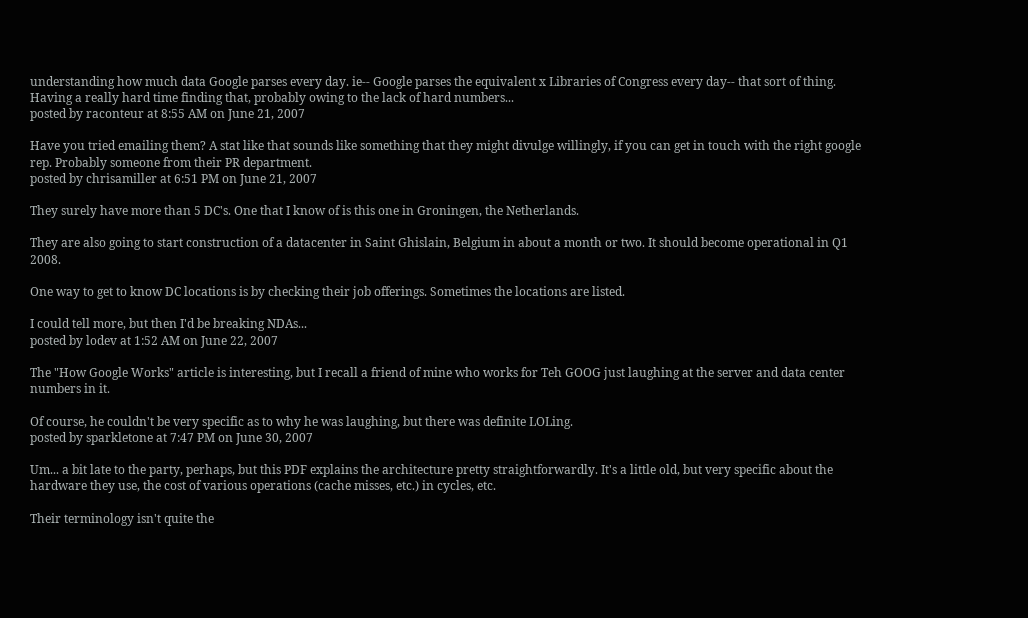understanding how much data Google parses every day. ie-- Google parses the equivalent x Libraries of Congress every day-- that sort of thing. Having a really hard time finding that, probably owing to the lack of hard numbers...
posted by raconteur at 8:55 AM on June 21, 2007

Have you tried emailing them? A stat like that sounds like something that they might divulge willingly, if you can get in touch with the right google rep. Probably someone from their PR department.
posted by chrisamiller at 6:51 PM on June 21, 2007

They surely have more than 5 DC's. One that I know of is this one in Groningen, the Netherlands.

They are also going to start construction of a datacenter in Saint Ghislain, Belgium in about a month or two. It should become operational in Q1 2008.

One way to get to know DC locations is by checking their job offerings. Sometimes the locations are listed.

I could tell more, but then I'd be breaking NDAs...
posted by lodev at 1:52 AM on June 22, 2007

The "How Google Works" article is interesting, but I recall a friend of mine who works for Teh GOOG just laughing at the server and data center numbers in it.

Of course, he couldn't be very specific as to why he was laughing, but there was definite LOLing.
posted by sparkletone at 7:47 PM on June 30, 2007

Um... a bit late to the party, perhaps, but this PDF explains the architecture pretty straightforwardly. It's a little old, but very specific about the hardware they use, the cost of various operations (cache misses, etc.) in cycles, etc.

Their terminology isn't quite the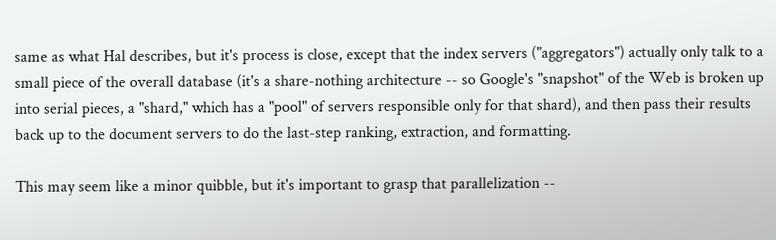same as what Hal describes, but it's process is close, except that the index servers ("aggregators") actually only talk to a small piece of the overall database (it's a share-nothing architecture -- so Google's "snapshot" of the Web is broken up into serial pieces, a "shard," which has a "pool" of servers responsible only for that shard), and then pass their results back up to the document servers to do the last-step ranking, extraction, and formatting.

This may seem like a minor quibble, but it's important to grasp that parallelization --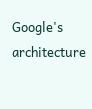Google's architecture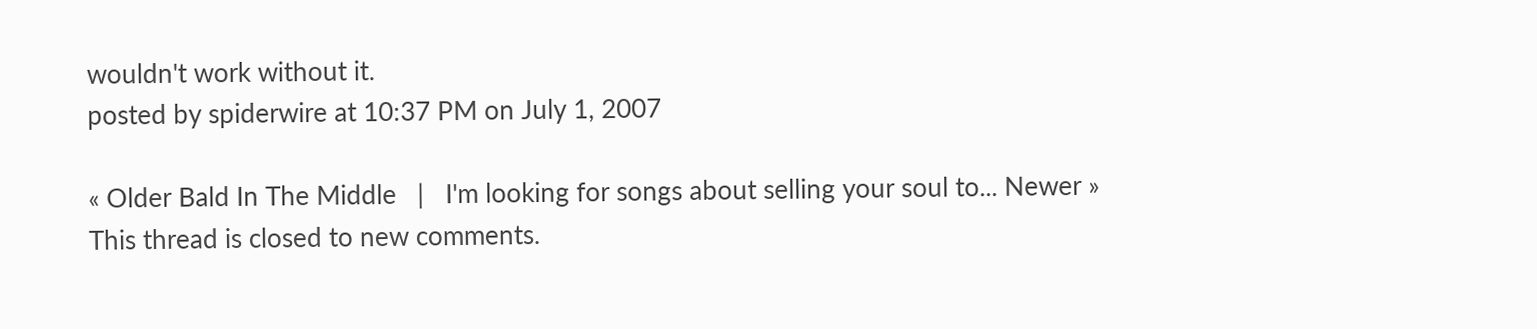wouldn't work without it.
posted by spiderwire at 10:37 PM on July 1, 2007

« Older Bald In The Middle   |   I'm looking for songs about selling your soul to... Newer »
This thread is closed to new comments.